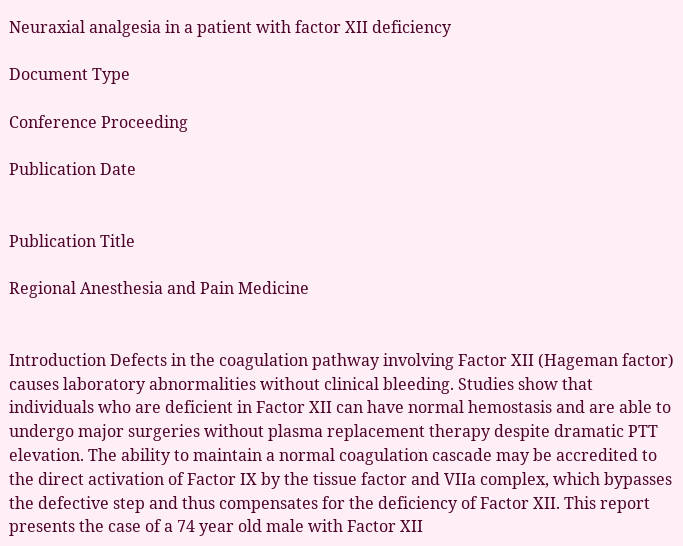Neuraxial analgesia in a patient with factor XII deficiency

Document Type

Conference Proceeding

Publication Date


Publication Title

Regional Anesthesia and Pain Medicine


Introduction Defects in the coagulation pathway involving Factor XII (Hageman factor) causes laboratory abnormalities without clinical bleeding. Studies show that individuals who are deficient in Factor XII can have normal hemostasis and are able to undergo major surgeries without plasma replacement therapy despite dramatic PTT elevation. The ability to maintain a normal coagulation cascade may be accredited to the direct activation of Factor IX by the tissue factor and VIIa complex, which bypasses the defective step and thus compensates for the deficiency of Factor XII. This report presents the case of a 74 year old male with Factor XII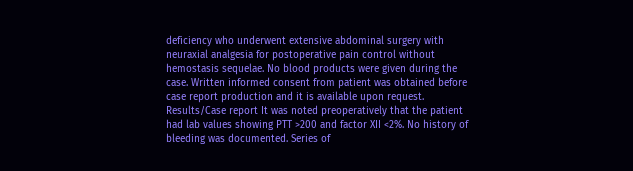deficiency who underwent extensive abdominal surgery with neuraxial analgesia for postoperative pain control without hemostasis sequelae. No blood products were given during the case. Written informed consent from patient was obtained before case report production and it is available upon request. Results/Case report It was noted preoperatively that the patient had lab values showing PTT >200 and factor XII <2%. No history of bleeding was documented. Series of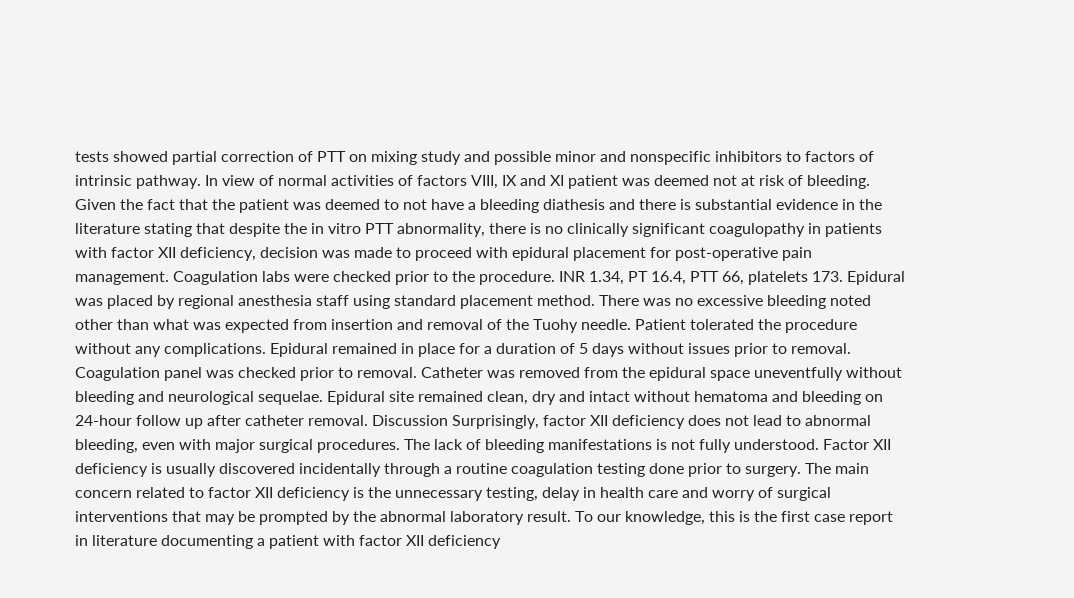tests showed partial correction of PTT on mixing study and possible minor and nonspecific inhibitors to factors of intrinsic pathway. In view of normal activities of factors VIII, IX and XI patient was deemed not at risk of bleeding. Given the fact that the patient was deemed to not have a bleeding diathesis and there is substantial evidence in the literature stating that despite the in vitro PTT abnormality, there is no clinically significant coagulopathy in patients with factor XII deficiency, decision was made to proceed with epidural placement for post-operative pain management. Coagulation labs were checked prior to the procedure. INR 1.34, PT 16.4, PTT 66, platelets 173. Epidural was placed by regional anesthesia staff using standard placement method. There was no excessive bleeding noted other than what was expected from insertion and removal of the Tuohy needle. Patient tolerated the procedure without any complications. Epidural remained in place for a duration of 5 days without issues prior to removal. Coagulation panel was checked prior to removal. Catheter was removed from the epidural space uneventfully without bleeding and neurological sequelae. Epidural site remained clean, dry and intact without hematoma and bleeding on 24-hour follow up after catheter removal. Discussion Surprisingly, factor XII deficiency does not lead to abnormal bleeding, even with major surgical procedures. The lack of bleeding manifestations is not fully understood. Factor XII deficiency is usually discovered incidentally through a routine coagulation testing done prior to surgery. The main concern related to factor XII deficiency is the unnecessary testing, delay in health care and worry of surgical interventions that may be prompted by the abnormal laboratory result. To our knowledge, this is the first case report in literature documenting a patient with factor XII deficiency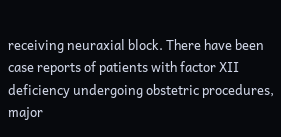receiving neuraxial block. There have been case reports of patients with factor XII deficiency undergoing obstetric procedures, major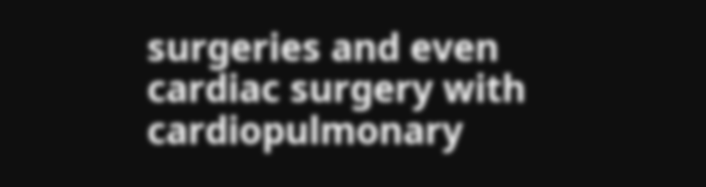surgeries and even cardiac surgery with cardiopulmonary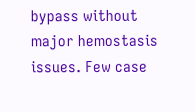bypass without major hemostasis issues. Few case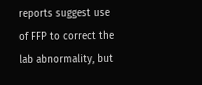reports suggest use of FFP to correct the lab abnormality, but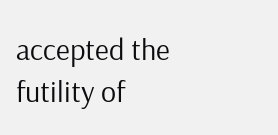accepted the futility of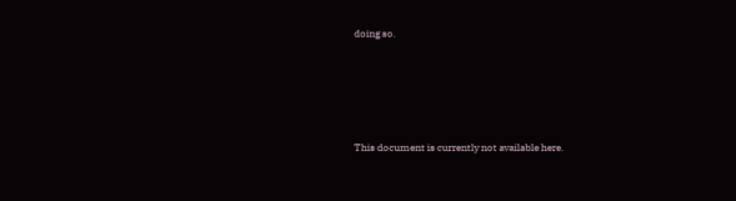doing so.





This document is currently not available here.